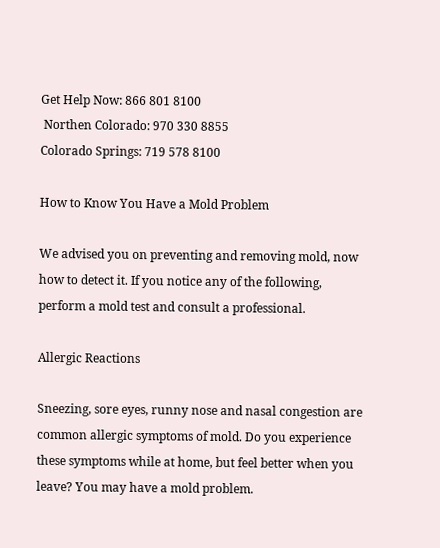Get Help Now: 866 801 8100
 Northen Colorado: 970 330 8855
Colorado Springs: 719 578 8100

How to Know You Have a Mold Problem

We advised you on preventing and removing mold, now how to detect it. If you notice any of the following, perform a mold test and consult a professional.

Allergic Reactions

Sneezing, sore eyes, runny nose and nasal congestion are common allergic symptoms of mold. Do you experience these symptoms while at home, but feel better when you leave? You may have a mold problem.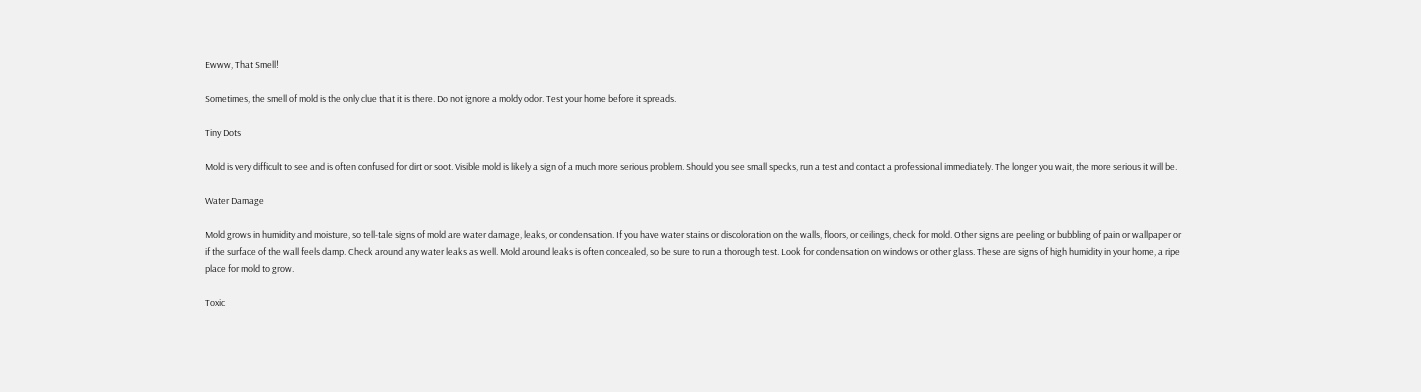Ewww, That Smell!

Sometimes, the smell of mold is the only clue that it is there. Do not ignore a moldy odor. Test your home before it spreads.

Tiny Dots

Mold is very difficult to see and is often confused for dirt or soot. Visible mold is likely a sign of a much more serious problem. Should you see small specks, run a test and contact a professional immediately. The longer you wait, the more serious it will be.

Water Damage

Mold grows in humidity and moisture, so tell-tale signs of mold are water damage, leaks, or condensation. If you have water stains or discoloration on the walls, floors, or ceilings, check for mold. Other signs are peeling or bubbling of pain or wallpaper or if the surface of the wall feels damp. Check around any water leaks as well. Mold around leaks is often concealed, so be sure to run a thorough test. Look for condensation on windows or other glass. These are signs of high humidity in your home, a ripe place for mold to grow.

Toxic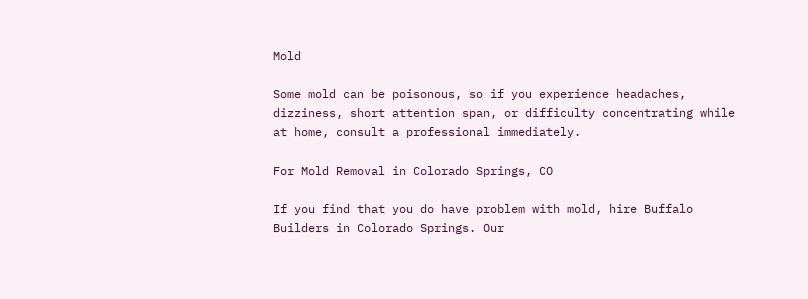Mold

Some mold can be poisonous, so if you experience headaches, dizziness, short attention span, or difficulty concentrating while at home, consult a professional immediately.

For Mold Removal in Colorado Springs, CO

If you find that you do have problem with mold, hire Buffalo Builders in Colorado Springs. Our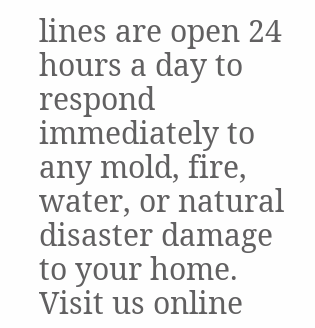lines are open 24 hours a day to respond immediately to any mold, fire, water, or natural disaster damage to your home. Visit us online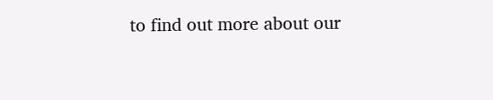to find out more about our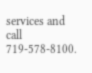services and call 719-578-8100.